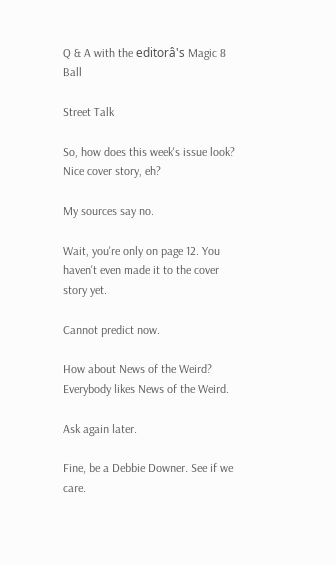Q & A with the editorâ's Magic 8 Ball

Street Talk

So, how does this week's issue look? Nice cover story, eh?

My sources say no.

Wait, you're only on page 12. You haven't even made it to the cover story yet.

Cannot predict now.

How about News of the Weird? Everybody likes News of the Weird.

Ask again later.

Fine, be a Debbie Downer. See if we care.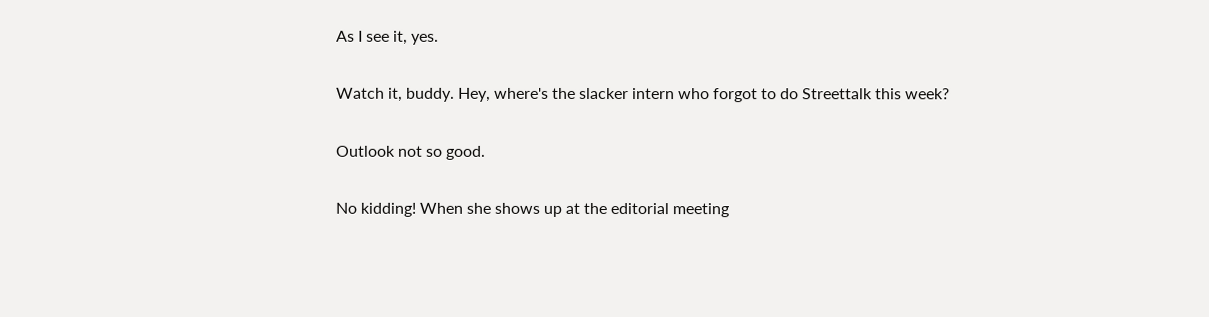As I see it, yes.

Watch it, buddy. Hey, where's the slacker intern who forgot to do Streettalk this week?

Outlook not so good.

No kidding! When she shows up at the editorial meeting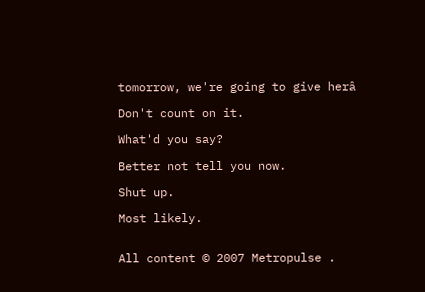tomorrow, we're going to give herâ

Don't count on it.

What'd you say?

Better not tell you now.

Shut up.

Most likely.


All content © 2007 Metropulse .